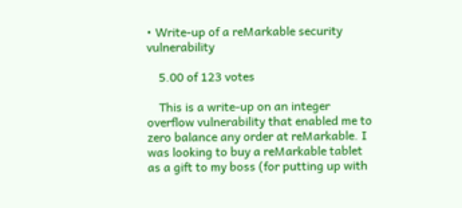• Write-up of a reMarkable security vulnerability

    5.00 of 123 votes

    This is a write-up on an integer overflow vulnerability that enabled me to zero balance any order at reMarkable. I was looking to buy a reMarkable tablet as a gift to my boss (for putting up with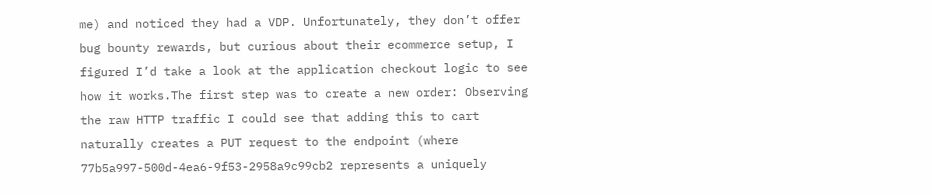me) and noticed they had a VDP. Unfortunately, they don’t offer bug bounty rewards, but curious about their ecommerce setup, I figured I’d take a look at the application checkout logic to see how it works.The first step was to create a new order: Observing the raw HTTP traffic I could see that adding this to cart naturally creates a PUT request to the endpoint (where 77b5a997-500d-4ea6-9f53-2958a9c99cb2 represents a uniquely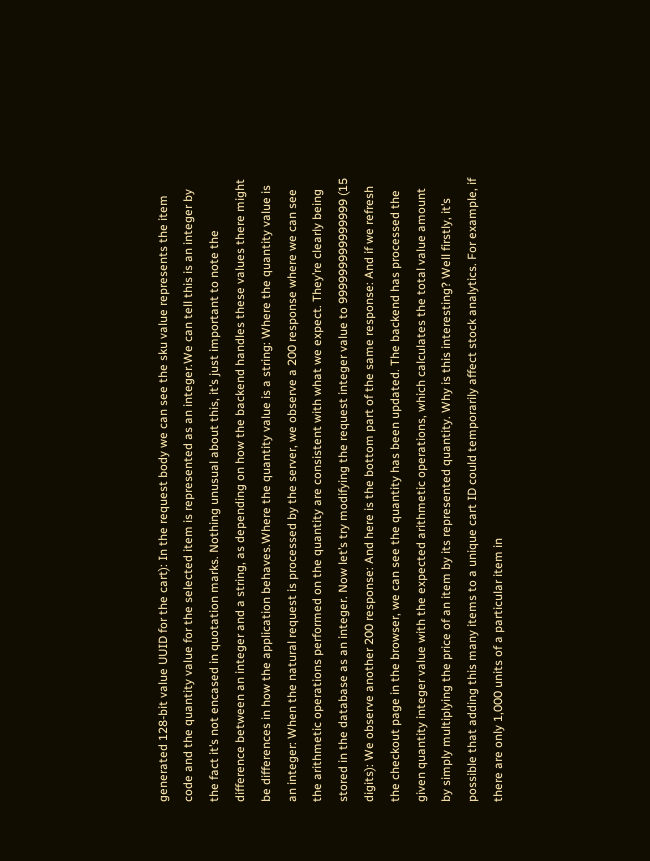generated 128-bit value UUID for the cart): In the request body we can see the sku value represents the item code and the quantity value for the selected item is represented as an integer.We can tell this is an integer by the fact it’s not encased in quotation marks. Nothing unusual about this, it’s just important to note the difference between an integer and a string, as depending on how the backend handles these values there might be differences in how the application behaves.Where the quantity value is a string: Where the quantity value is an integer: When the natural request is processed by the server, we observe a 200 response where we can see the arithmetic operations performed on the quantity are consistent with what we expect. They’re clearly being stored in the database as an integer. Now let’s try modifying the request integer value to 999999999999999 (15 digits): We observe another 200 response: And here is the bottom part of the same response: And if we refresh the checkout page in the browser, we can see the quantity has been updated. The backend has processed the given quantity integer value with the expected arithmetic operations, which calculates the total value amount by simply multiplying the price of an item by its represented quantity. Why is this interesting? Well firstly, it’s possible that adding this many items to a unique cart ID could temporarily affect stock analytics. For example, if there are only 1,000 units of a particular item in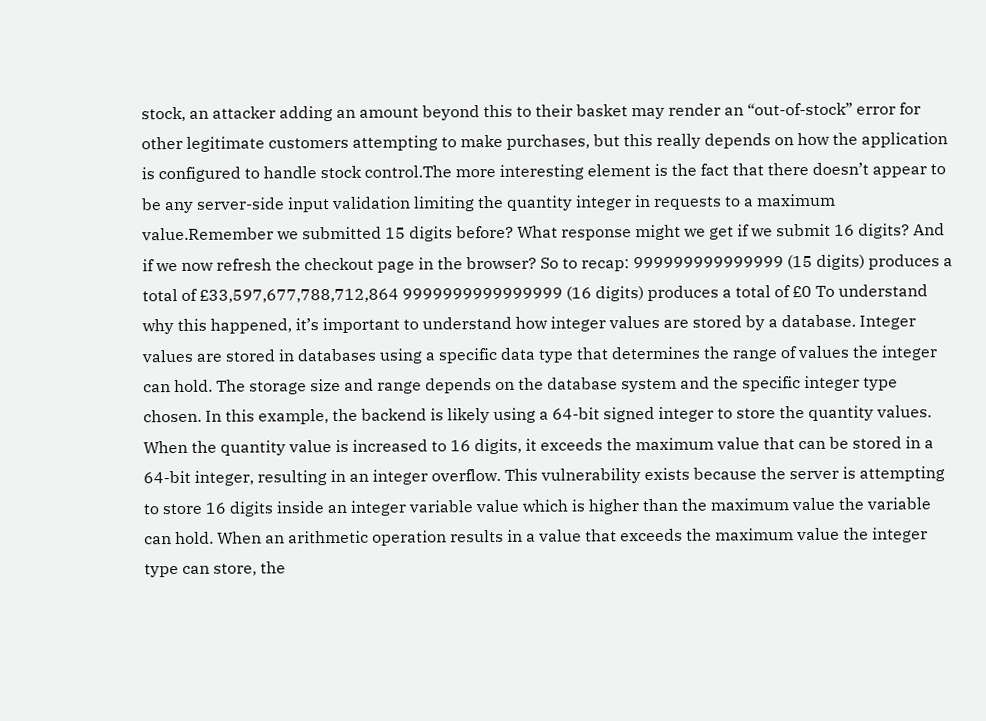stock, an attacker adding an amount beyond this to their basket may render an “out-of-stock” error for other legitimate customers attempting to make purchases, but this really depends on how the application is configured to handle stock control.The more interesting element is the fact that there doesn’t appear to be any server-side input validation limiting the quantity integer in requests to a maximum value.Remember we submitted 15 digits before? What response might we get if we submit 16 digits? And if we now refresh the checkout page in the browser? So to recap: 999999999999999 (15 digits) produces a total of £33,597,677,788,712,864 9999999999999999 (16 digits) produces a total of £0 To understand why this happened, it’s important to understand how integer values are stored by a database. Integer values are stored in databases using a specific data type that determines the range of values the integer can hold. The storage size and range depends on the database system and the specific integer type chosen. In this example, the backend is likely using a 64-bit signed integer to store the quantity values. When the quantity value is increased to 16 digits, it exceeds the maximum value that can be stored in a 64-bit integer, resulting in an integer overflow. This vulnerability exists because the server is attempting to store 16 digits inside an integer variable value which is higher than the maximum value the variable can hold. When an arithmetic operation results in a value that exceeds the maximum value the integer type can store, the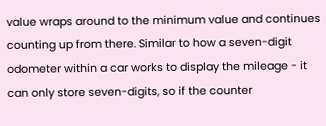value wraps around to the minimum value and continues counting up from there. Similar to how a seven-digit odometer within a car works to display the mileage - it can only store seven-digits, so if the counter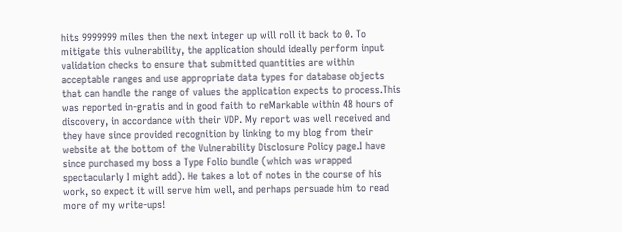hits 9999999 miles then the next integer up will roll it back to 0. To mitigate this vulnerability, the application should ideally perform input validation checks to ensure that submitted quantities are within acceptable ranges and use appropriate data types for database objects that can handle the range of values the application expects to process.This was reported in-gratis and in good faith to reMarkable within 48 hours of discovery, in accordance with their VDP. My report was well received and they have since provided recognition by linking to my blog from their website at the bottom of the Vulnerability Disclosure Policy page.I have since purchased my boss a Type Folio bundle (which was wrapped spectacularly I might add). He takes a lot of notes in the course of his work, so expect it will serve him well, and perhaps persuade him to read more of my write-ups!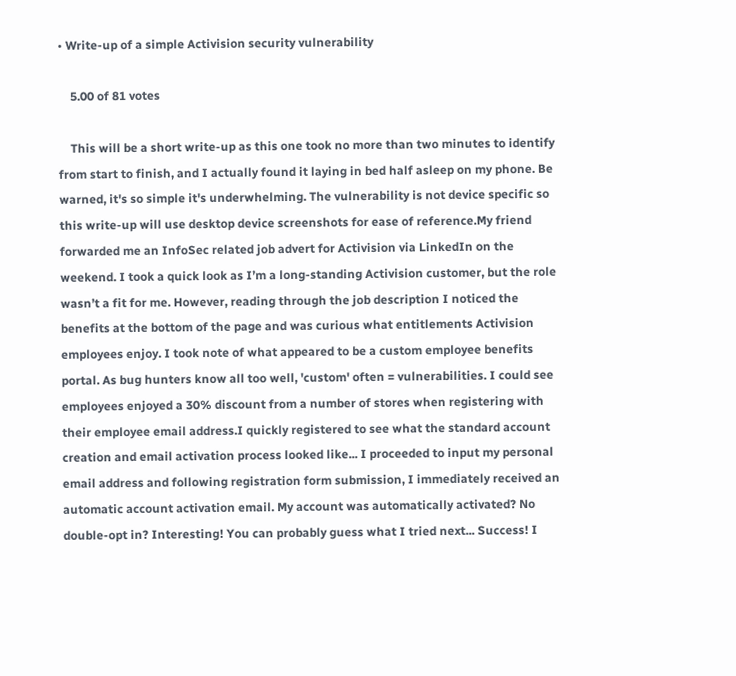• Write-up of a simple Activision security vulnerability

    5.00 of 81 votes

    This will be a short write-up as this one took no more than two minutes to identify from start to finish, and I actually found it laying in bed half asleep on my phone. Be warned, it's so simple it's underwhelming. The vulnerability is not device specific so this write-up will use desktop device screenshots for ease of reference.My friend forwarded me an InfoSec related job advert for Activision via LinkedIn on the weekend. I took a quick look as I’m a long-standing Activision customer, but the role wasn’t a fit for me. However, reading through the job description I noticed the benefits at the bottom of the page and was curious what entitlements Activision employees enjoy. I took note of what appeared to be a custom employee benefits portal. As bug hunters know all too well, 'custom' often = vulnerabilities. I could see employees enjoyed a 30% discount from a number of stores when registering with their employee email address.I quickly registered to see what the standard account creation and email activation process looked like... I proceeded to input my personal email address and following registration form submission, I immediately received an automatic account activation email. My account was automatically activated? No double-opt in? Interesting! You can probably guess what I tried next... Success! I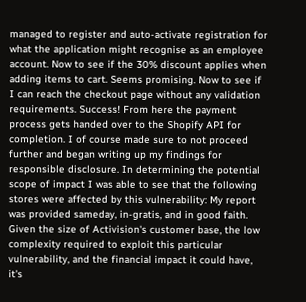managed to register and auto-activate registration for what the application might recognise as an employee account. Now to see if the 30% discount applies when adding items to cart. Seems promising. Now to see if I can reach the checkout page without any validation requirements. Success! From here the payment process gets handed over to the Shopify API for completion. I of course made sure to not proceed further and began writing up my findings for responsible disclosure. In determining the potential scope of impact I was able to see that the following stores were affected by this vulnerability: My report was provided sameday, in-gratis, and in good faith. Given the size of Activision's customer base, the low complexity required to exploit this particular vulnerability, and the financial impact it could have, it's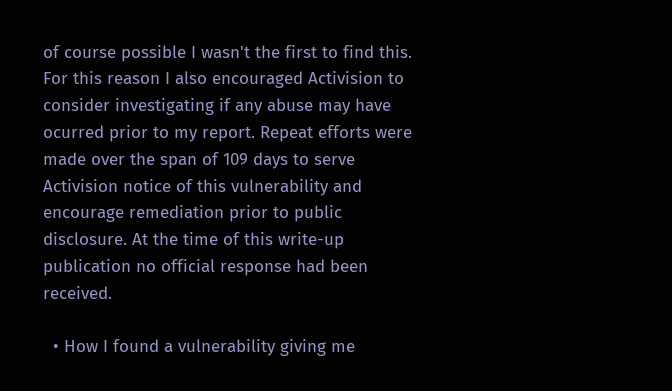of course possible I wasn't the first to find this. For this reason I also encouraged Activision to consider investigating if any abuse may have ocurred prior to my report. Repeat efforts were made over the span of 109 days to serve Activision notice of this vulnerability and encourage remediation prior to public disclosure. At the time of this write-up publication no official response had been received.

  • How I found a vulnerability giving me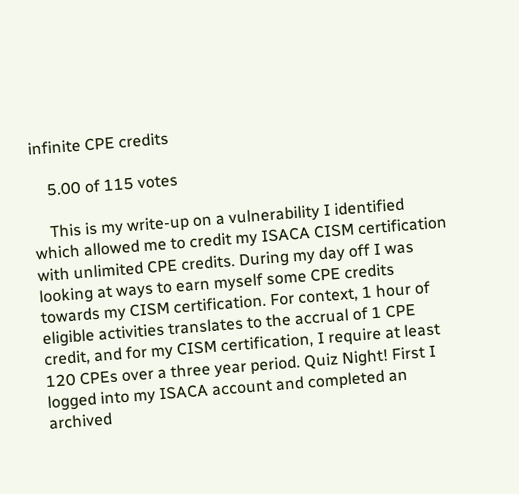infinite CPE credits

    5.00 of 115 votes

    This is my write-up on a vulnerability I identified which allowed me to credit my ISACA CISM certification with unlimited CPE credits. During my day off I was looking at ways to earn myself some CPE credits towards my CISM certification. For context, 1 hour of eligible activities translates to the accrual of 1 CPE credit, and for my CISM certification, I require at least 120 CPEs over a three year period. Quiz Night! First I logged into my ISACA account and completed an archived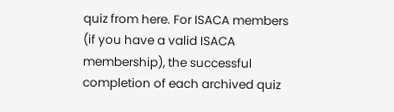quiz from here. For ISACA members (if you have a valid ISACA membership), the successful completion of each archived quiz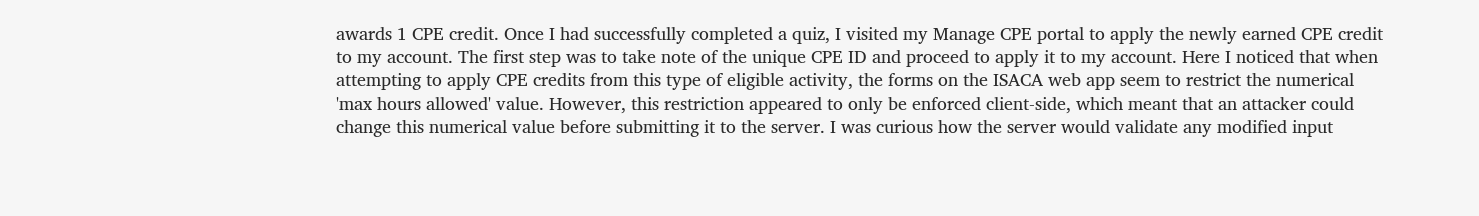awards 1 CPE credit. Once I had successfully completed a quiz, I visited my Manage CPE portal to apply the newly earned CPE credit to my account. The first step was to take note of the unique CPE ID and proceed to apply it to my account. Here I noticed that when attempting to apply CPE credits from this type of eligible activity, the forms on the ISACA web app seem to restrict the numerical 'max hours allowed' value. However, this restriction appeared to only be enforced client-side, which meant that an attacker could change this numerical value before submitting it to the server. I was curious how the server would validate any modified input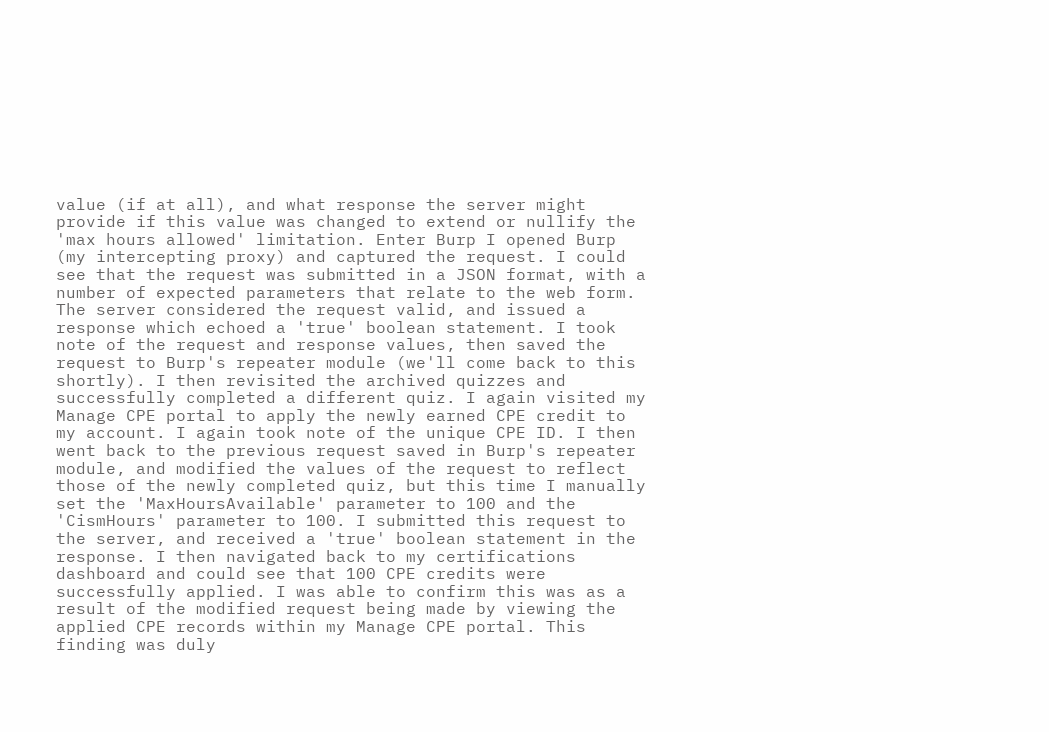value (if at all), and what response the server might provide if this value was changed to extend or nullify the 'max hours allowed' limitation. Enter Burp I opened Burp (my intercepting proxy) and captured the request. I could see that the request was submitted in a JSON format, with a number of expected parameters that relate to the web form. The server considered the request valid, and issued a response which echoed a 'true' boolean statement. I took note of the request and response values, then saved the request to Burp's repeater module (we'll come back to this shortly). I then revisited the archived quizzes and successfully completed a different quiz. I again visited my Manage CPE portal to apply the newly earned CPE credit to my account. I again took note of the unique CPE ID. I then went back to the previous request saved in Burp's repeater module, and modified the values of the request to reflect those of the newly completed quiz, but this time I manually set the 'MaxHoursAvailable' parameter to 100 and the 'CismHours' parameter to 100. I submitted this request to the server, and received a 'true' boolean statement in the response. I then navigated back to my certifications dashboard and could see that 100 CPE credits were successfully applied. I was able to confirm this was as a result of the modified request being made by viewing the applied CPE records within my Manage CPE portal. This finding was duly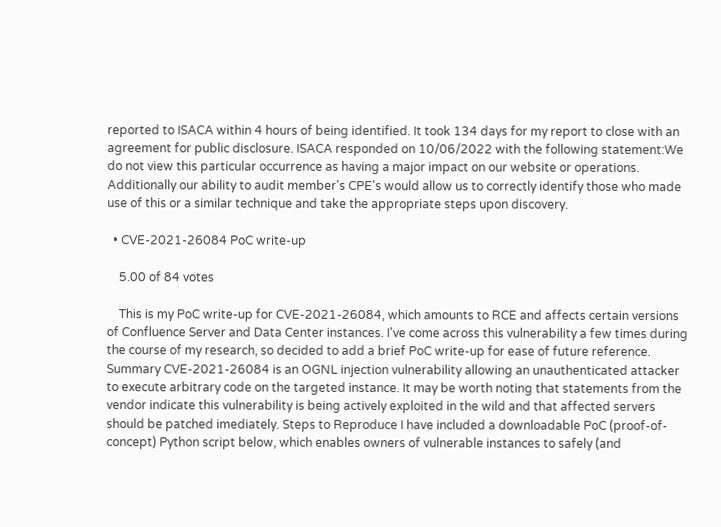reported to ISACA within 4 hours of being identified. It took 134 days for my report to close with an agreement for public disclosure. ISACA responded on 10/06/2022 with the following statement:We do not view this particular occurrence as having a major impact on our website or operations. Additionally our ability to audit member's CPE's would allow us to correctly identify those who made use of this or a similar technique and take the appropriate steps upon discovery.

  • CVE-2021-26084 PoC write-up

    5.00 of 84 votes

    This is my PoC write-up for CVE-2021-26084, which amounts to RCE and affects certain versions of Confluence Server and Data Center instances. I've come across this vulnerability a few times during the course of my research, so decided to add a brief PoC write-up for ease of future reference. Summary CVE-2021-26084 is an OGNL injection vulnerability allowing an unauthenticated attacker to execute arbitrary code on the targeted instance. It may be worth noting that statements from the vendor indicate this vulnerability is being actively exploited in the wild and that affected servers should be patched imediately. Steps to Reproduce I have included a downloadable PoC (proof-of-concept) Python script below, which enables owners of vulnerable instances to safely (and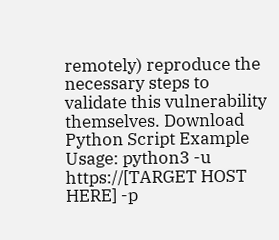remotely) reproduce the necessary steps to validate this vulnerability themselves. Download Python Script Example Usage: python3 -u https://[TARGET HOST HERE] -p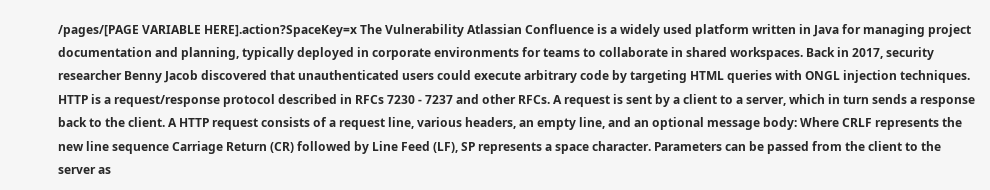/pages/[PAGE VARIABLE HERE].action?SpaceKey=x The Vulnerability Atlassian Confluence is a widely used platform written in Java for managing project documentation and planning, typically deployed in corporate environments for teams to collaborate in shared workspaces. Back in 2017, security researcher Benny Jacob discovered that unauthenticated users could execute arbitrary code by targeting HTML queries with ONGL injection techniques. HTTP is a request/response protocol described in RFCs 7230 - 7237 and other RFCs. A request is sent by a client to a server, which in turn sends a response back to the client. A HTTP request consists of a request line, various headers, an empty line, and an optional message body: Where CRLF represents the new line sequence Carriage Return (CR) followed by Line Feed (LF), SP represents a space character. Parameters can be passed from the client to the server as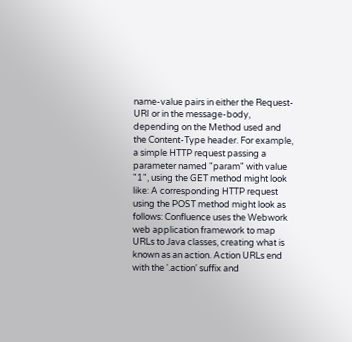name-value pairs in either the Request-URI or in the message-body, depending on the Method used and the Content-Type header. For example, a simple HTTP request passing a parameter named "param" with value "1", using the GET method might look like: A corresponding HTTP request using the POST method might look as follows: Confluence uses the Webwork web application framework to map URLs to Java classes, creating what is known as an action. Action URLs end with the '.action' suffix and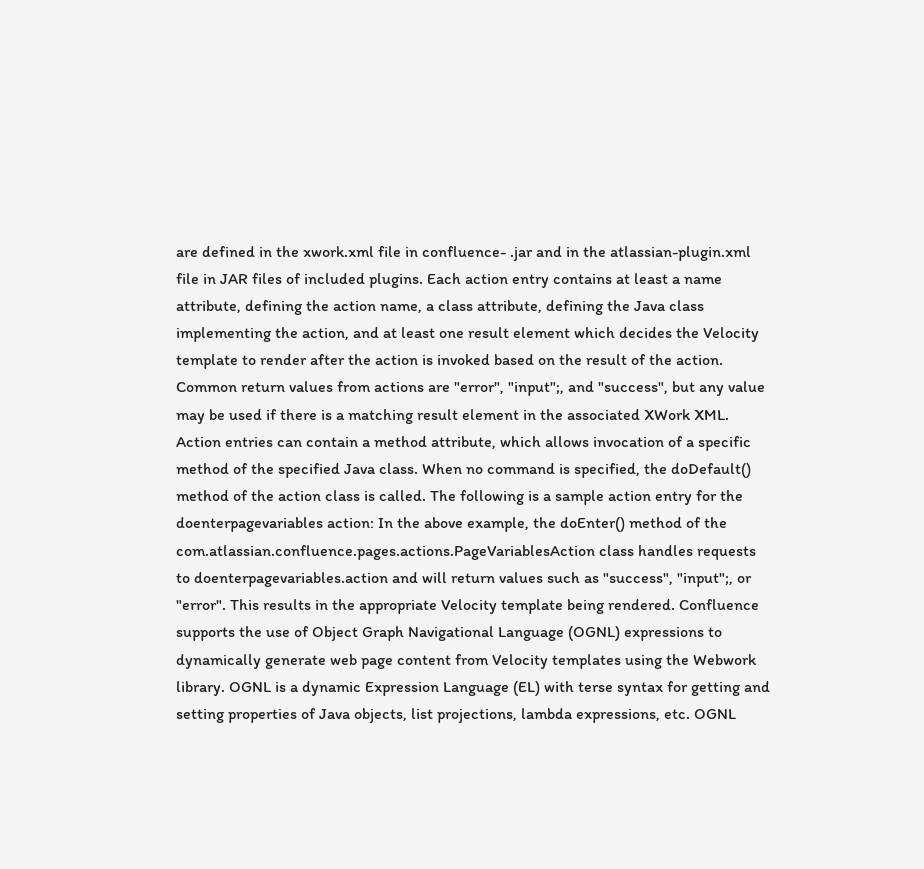are defined in the xwork.xml file in confluence- .jar and in the atlassian-plugin.xml file in JAR files of included plugins. Each action entry contains at least a name attribute, defining the action name, a class attribute, defining the Java class implementing the action, and at least one result element which decides the Velocity template to render after the action is invoked based on the result of the action. Common return values from actions are "error", "input";, and "success", but any value may be used if there is a matching result element in the associated XWork XML. Action entries can contain a method attribute, which allows invocation of a specific method of the specified Java class. When no command is specified, the doDefault() method of the action class is called. The following is a sample action entry for the doenterpagevariables action: In the above example, the doEnter() method of the com.atlassian.confluence.pages.actions.PageVariablesAction class handles requests to doenterpagevariables.action and will return values such as "success", "input";, or "error". This results in the appropriate Velocity template being rendered. Confluence supports the use of Object Graph Navigational Language (OGNL) expressions to dynamically generate web page content from Velocity templates using the Webwork library. OGNL is a dynamic Expression Language (EL) with terse syntax for getting and setting properties of Java objects, list projections, lambda expressions, etc. OGNL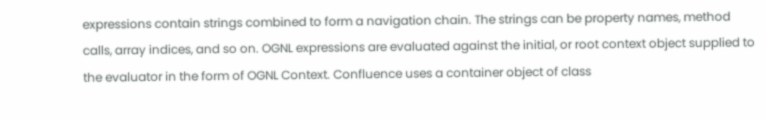expressions contain strings combined to form a navigation chain. The strings can be property names, method calls, array indices, and so on. OGNL expressions are evaluated against the initial, or root context object supplied to the evaluator in the form of OGNL Context. Confluence uses a container object of class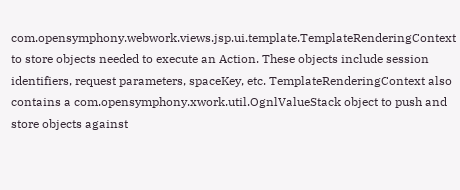com.opensymphony.webwork.views.jsp.ui.template.TemplateRenderingContext to store objects needed to execute an Action. These objects include session identifiers, request parameters, spaceKey, etc. TemplateRenderingContext also contains a com.opensymphony.xwork.util.OgnlValueStack object to push and store objects against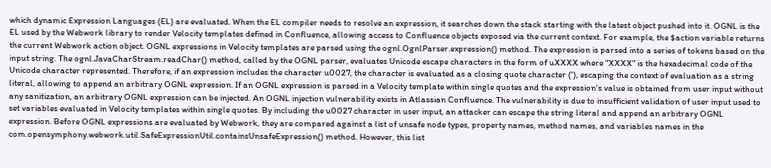which dynamic Expression Languages (EL) are evaluated. When the EL compiler needs to resolve an expression, it searches down the stack starting with the latest object pushed into it. OGNL is the EL used by the Webwork library to render Velocity templates defined in Confluence, allowing access to Confluence objects exposed via the current context. For example, the $action variable returns the current Webwork action object. OGNL expressions in Velocity templates are parsed using the ognl.OgnlParser.expression() method. The expression is parsed into a series of tokens based on the input string. The ognl.JavaCharStream.readChar() method, called by the OGNL parser, evaluates Unicode escape characters in the form of uXXXX where "XXXX" is the hexadecimal code of the Unicode character represented. Therefore, if an expression includes the character u0027, the character is evaluated as a closing quote character ('), escaping the context of evaluation as a string literal, allowing to append an arbitrary OGNL expression. If an OGNL expression is parsed in a Velocity template within single quotes and the expression's value is obtained from user input without any sanitization, an arbitrary OGNL expression can be injected. An OGNL injection vulnerability exists in Atlassian Confluence. The vulnerability is due to insufficient validation of user input used to set variables evaluated in Velocity templates within single quotes. By including the u0027 character in user input, an attacker can escape the string literal and append an arbitrary OGNL expression. Before OGNL expressions are evaluated by Webwork, they are compared against a list of unsafe node types, property names, method names, and variables names in the com.opensymphony.webwork.util.SafeExpressionUtil.containsUnsafeExpression() method. However, this list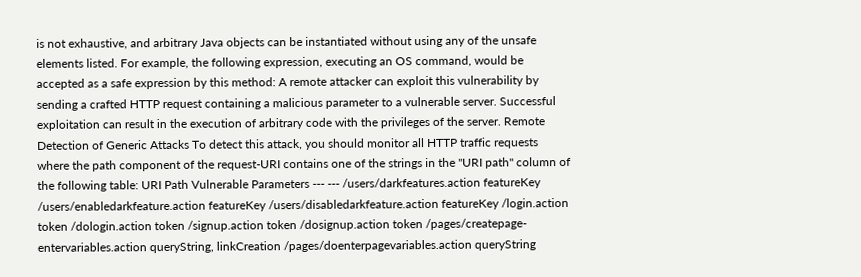is not exhaustive, and arbitrary Java objects can be instantiated without using any of the unsafe elements listed. For example, the following expression, executing an OS command, would be accepted as a safe expression by this method: A remote attacker can exploit this vulnerability by sending a crafted HTTP request containing a malicious parameter to a vulnerable server. Successful exploitation can result in the execution of arbitrary code with the privileges of the server. Remote Detection of Generic Attacks To detect this attack, you should monitor all HTTP traffic requests where the path component of the request-URI contains one of the strings in the "URI path" column of the following table: URI Path Vulnerable Parameters --- --- /users/darkfeatures.action featureKey /users/enabledarkfeature.action featureKey /users/disabledarkfeature.action featureKey /login.action token /dologin.action token /signup.action token /dosignup.action token /pages/createpage-entervariables.action queryString, linkCreation /pages/doenterpagevariables.action queryString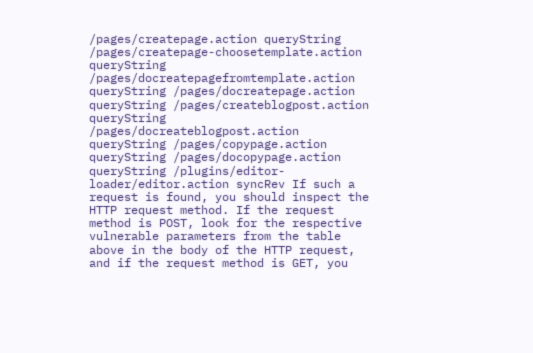/pages/createpage.action queryString /pages/createpage-choosetemplate.action queryString /pages/docreatepagefromtemplate.action queryString /pages/docreatepage.action queryString /pages/createblogpost.action queryString /pages/docreateblogpost.action queryString /pages/copypage.action queryString /pages/docopypage.action queryString /plugins/editor-loader/editor.action syncRev If such a request is found, you should inspect the HTTP request method. If the request method is POST, look for the respective vulnerable parameters from the table above in the body of the HTTP request, and if the request method is GET, you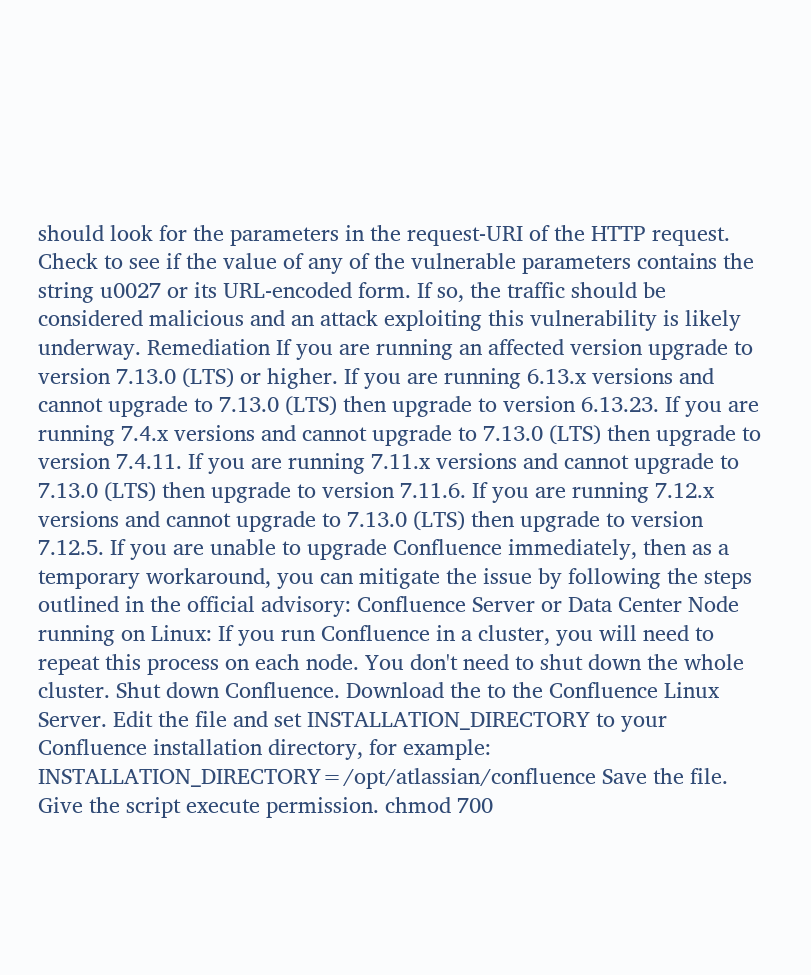should look for the parameters in the request-URI of the HTTP request. Check to see if the value of any of the vulnerable parameters contains the string u0027 or its URL-encoded form. If so, the traffic should be considered malicious and an attack exploiting this vulnerability is likely underway. Remediation If you are running an affected version upgrade to version 7.13.0 (LTS) or higher. If you are running 6.13.x versions and cannot upgrade to 7.13.0 (LTS) then upgrade to version 6.13.23. If you are running 7.4.x versions and cannot upgrade to 7.13.0 (LTS) then upgrade to version 7.4.11. If you are running 7.11.x versions and cannot upgrade to 7.13.0 (LTS) then upgrade to version 7.11.6. If you are running 7.12.x versions and cannot upgrade to 7.13.0 (LTS) then upgrade to version 7.12.5. If you are unable to upgrade Confluence immediately, then as a temporary workaround, you can mitigate the issue by following the steps outlined in the official advisory: Confluence Server or Data Center Node running on Linux: If you run Confluence in a cluster, you will need to repeat this process on each node. You don't need to shut down the whole cluster. Shut down Confluence. Download the to the Confluence Linux Server. Edit the file and set INSTALLATION_DIRECTORY to your Confluence installation directory, for example: INSTALLATION_DIRECTORY=/opt/atlassian/confluence Save the file. Give the script execute permission. chmod 700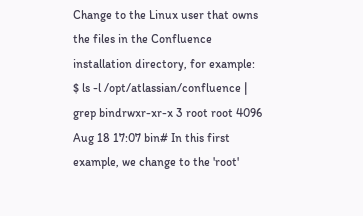Change to the Linux user that owns the files in the Confluence installation directory, for example: $ ls -l /opt/atlassian/confluence | grep bindrwxr-xr-x 3 root root 4096 Aug 18 17:07 bin# In this first example, we change to the 'root'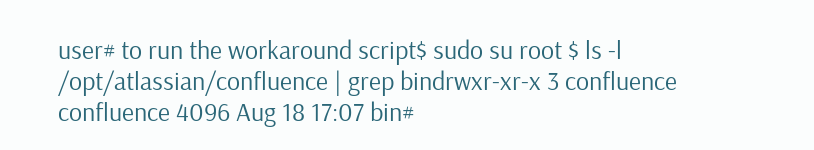user# to run the workaround script$ sudo su root $ ls -l /opt/atlassian/confluence | grep bindrwxr-xr-x 3 confluence confluence 4096 Aug 18 17:07 bin#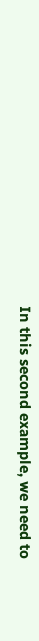In this second example, we need to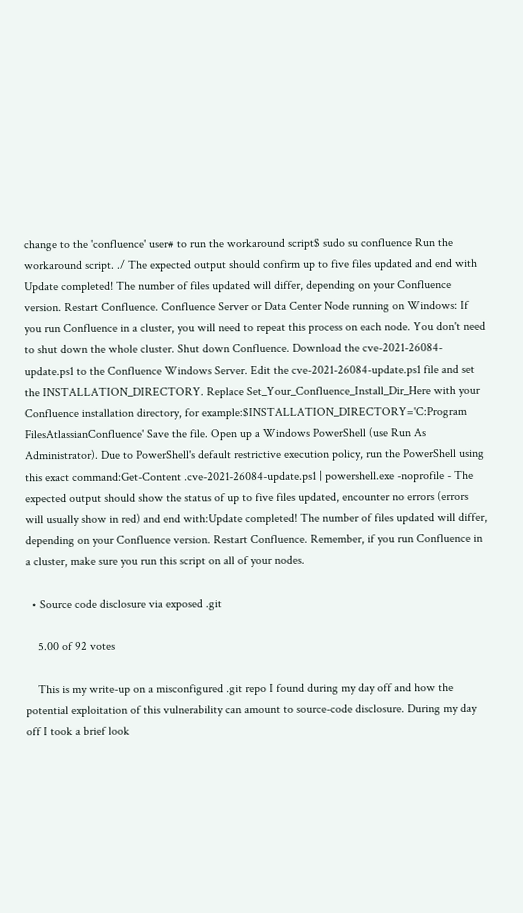change to the 'confluence' user# to run the workaround script$ sudo su confluence Run the workaround script. ./ The expected output should confirm up to five files updated and end with Update completed! The number of files updated will differ, depending on your Confluence version. Restart Confluence. Confluence Server or Data Center Node running on Windows: If you run Confluence in a cluster, you will need to repeat this process on each node. You don't need to shut down the whole cluster. Shut down Confluence. Download the cve-2021-26084-update.ps1 to the Confluence Windows Server. Edit the cve-2021-26084-update.ps1 file and set the INSTALLATION_DIRECTORY. Replace Set_Your_Confluence_Install_Dir_Here with your Confluence installation directory, for example:$INSTALLATION_DIRECTORY='C:Program FilesAtlassianConfluence' Save the file. Open up a Windows PowerShell (use Run As Administrator). Due to PowerShell's default restrictive execution policy, run the PowerShell using this exact command:Get-Content .cve-2021-26084-update.ps1 | powershell.exe -noprofile - The expected output should show the status of up to five files updated, encounter no errors (errors will usually show in red) and end with:Update completed! The number of files updated will differ, depending on your Confluence version. Restart Confluence. Remember, if you run Confluence in a cluster, make sure you run this script on all of your nodes.

  • Source code disclosure via exposed .git

    5.00 of 92 votes

    This is my write-up on a misconfigured .git repo I found during my day off and how the potential exploitation of this vulnerability can amount to source-code disclosure. During my day off I took a brief look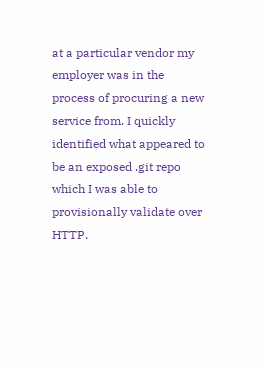at a particular vendor my employer was in the process of procuring a new service from. I quickly identified what appeared to be an exposed .git repo which I was able to provisionally validate over HTTP.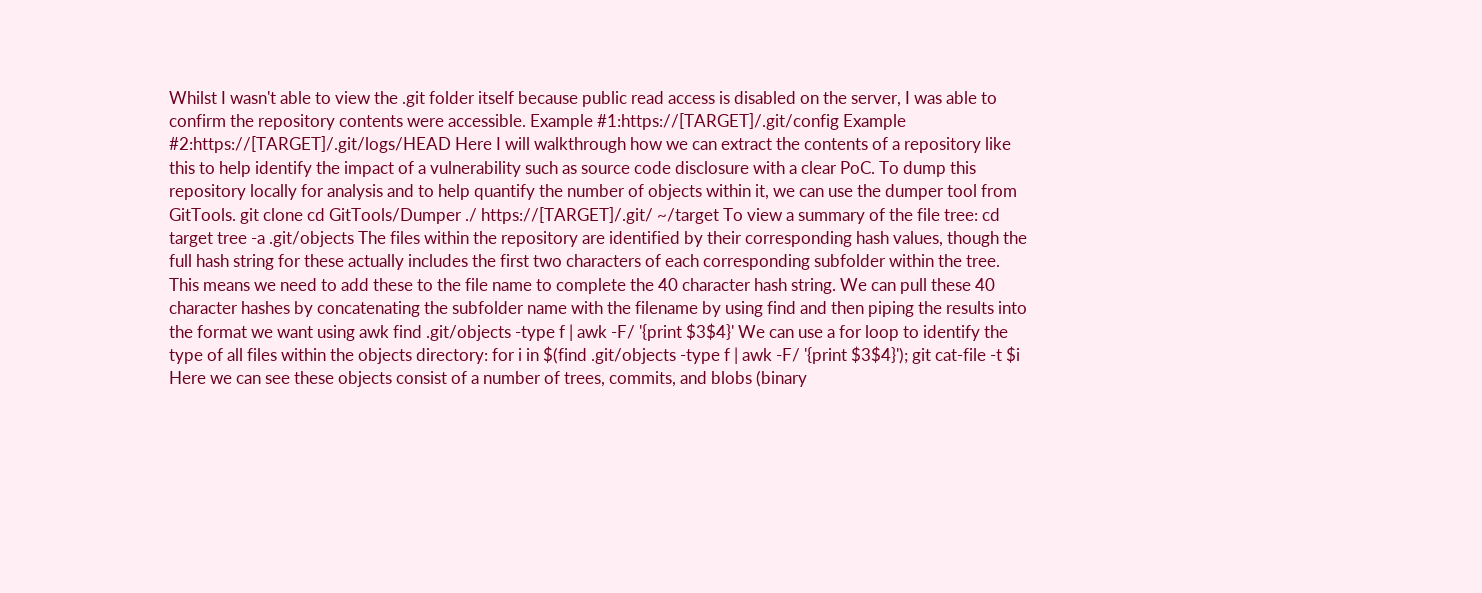Whilst I wasn't able to view the .git folder itself because public read access is disabled on the server, I was able to confirm the repository contents were accessible. Example #1:https://[TARGET]/.git/config Example #2:https://[TARGET]/.git/logs/HEAD Here I will walkthrough how we can extract the contents of a repository like this to help identify the impact of a vulnerability such as source code disclosure with a clear PoC. To dump this repository locally for analysis and to help quantify the number of objects within it, we can use the dumper tool from GitTools. git clone cd GitTools/Dumper ./ https://[TARGET]/.git/ ~/target To view a summary of the file tree: cd target tree -a .git/objects The files within the repository are identified by their corresponding hash values, though the full hash string for these actually includes the first two characters of each corresponding subfolder within the tree. This means we need to add these to the file name to complete the 40 character hash string. We can pull these 40 character hashes by concatenating the subfolder name with the filename by using find and then piping the results into the format we want using awk find .git/objects -type f | awk -F/ '{print $3$4}' We can use a for loop to identify the type of all files within the objects directory: for i in $(find .git/objects -type f | awk -F/ '{print $3$4}'); git cat-file -t $i Here we can see these objects consist of a number of trees, commits, and blobs (binary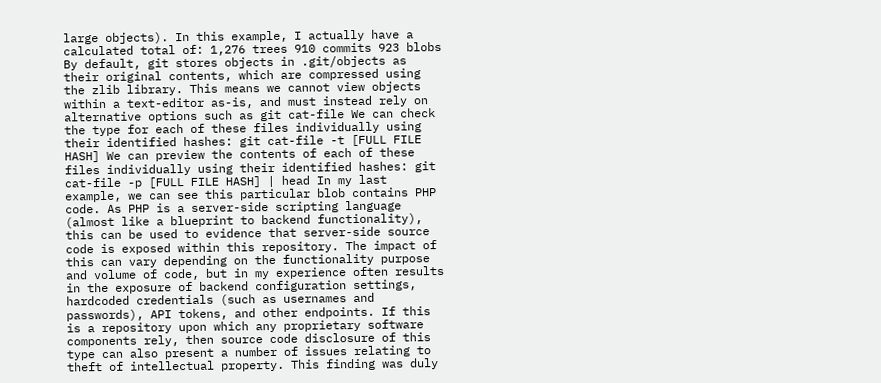large objects). In this example, I actually have a calculated total of: 1,276 trees 910 commits 923 blobs By default, git stores objects in .git/objects as their original contents, which are compressed using the zlib library. This means we cannot view objects within a text-editor as-is, and must instead rely on alternative options such as git cat-file We can check the type for each of these files individually using their identified hashes: git cat-file -t [FULL FILE HASH] We can preview the contents of each of these files individually using their identified hashes: git cat-file -p [FULL FILE HASH] | head In my last example, we can see this particular blob contains PHP code. As PHP is a server-side scripting language (almost like a blueprint to backend functionality), this can be used to evidence that server-side source code is exposed within this repository. The impact of this can vary depending on the functionality purpose and volume of code, but in my experience often results in the exposure of backend configuration settings, hardcoded credentials (such as usernames and passwords), API tokens, and other endpoints. If this is a repository upon which any proprietary software components rely, then source code disclosure of this type can also present a number of issues relating to theft of intellectual property. This finding was duly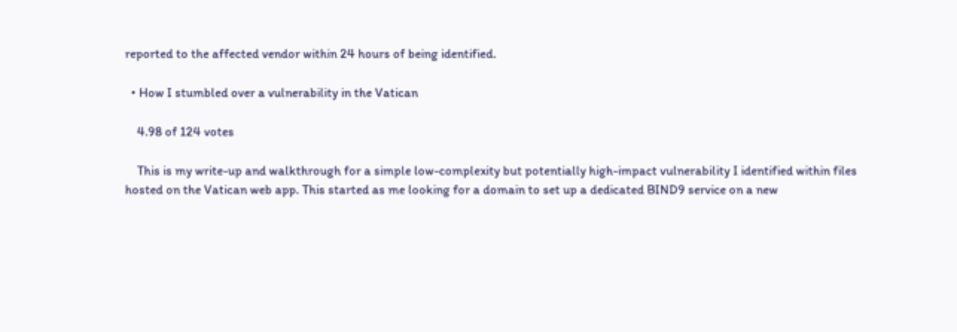reported to the affected vendor within 24 hours of being identified.

  • How I stumbled over a vulnerability in the Vatican

    4.98 of 124 votes

    This is my write-up and walkthrough for a simple low-complexity but potentially high-impact vulnerability I identified within files hosted on the Vatican web app. This started as me looking for a domain to set up a dedicated BIND9 service on a new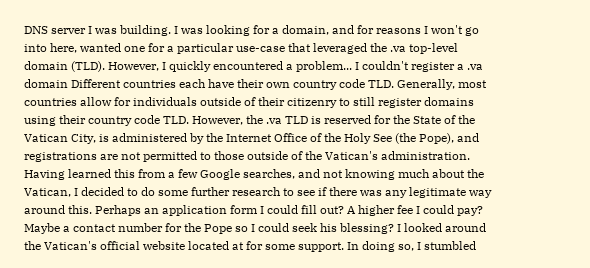DNS server I was building. I was looking for a domain, and for reasons I won't go into here, wanted one for a particular use-case that leveraged the .va top-level domain (TLD). However, I quickly encountered a problem... I couldn't register a .va domain Different countries each have their own country code TLD. Generally, most countries allow for individuals outside of their citizenry to still register domains using their country code TLD. However, the .va TLD is reserved for the State of the Vatican City, is administered by the Internet Office of the Holy See (the Pope), and registrations are not permitted to those outside of the Vatican's administration. Having learned this from a few Google searches, and not knowing much about the Vatican, I decided to do some further research to see if there was any legitimate way around this. Perhaps an application form I could fill out? A higher fee I could pay? Maybe a contact number for the Pope so I could seek his blessing? I looked around the Vatican's official website located at for some support. In doing so, I stumbled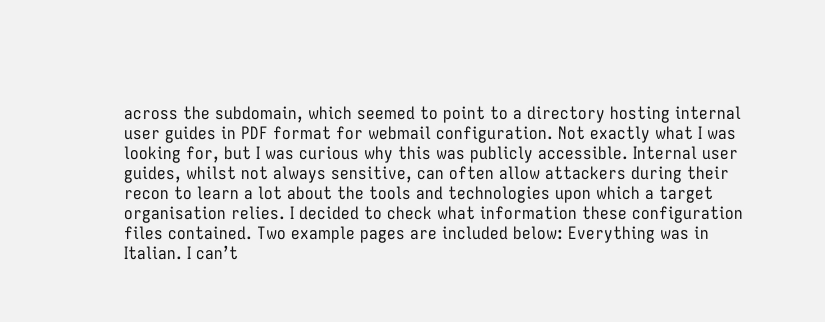across the subdomain, which seemed to point to a directory hosting internal user guides in PDF format for webmail configuration. Not exactly what I was looking for, but I was curious why this was publicly accessible. Internal user guides, whilst not always sensitive, can often allow attackers during their recon to learn a lot about the tools and technologies upon which a target organisation relies. I decided to check what information these configuration files contained. Two example pages are included below: Everything was in Italian. I can’t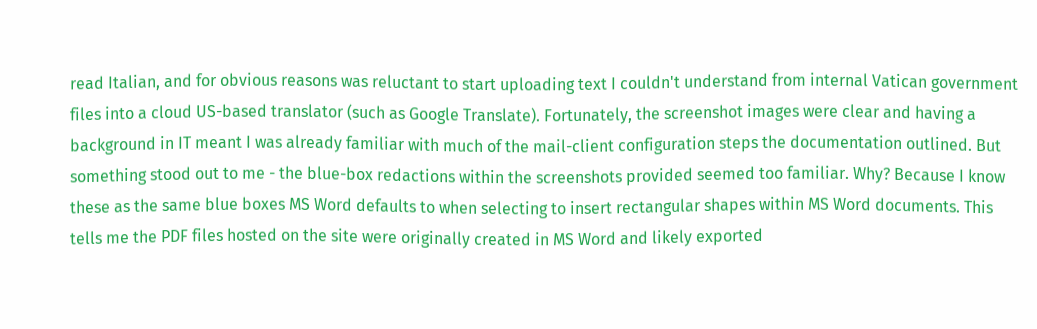read Italian, and for obvious reasons was reluctant to start uploading text I couldn't understand from internal Vatican government files into a cloud US-based translator (such as Google Translate). Fortunately, the screenshot images were clear and having a background in IT meant I was already familiar with much of the mail-client configuration steps the documentation outlined. But something stood out to me - the blue-box redactions within the screenshots provided seemed too familiar. Why? Because I know these as the same blue boxes MS Word defaults to when selecting to insert rectangular shapes within MS Word documents. This tells me the PDF files hosted on the site were originally created in MS Word and likely exported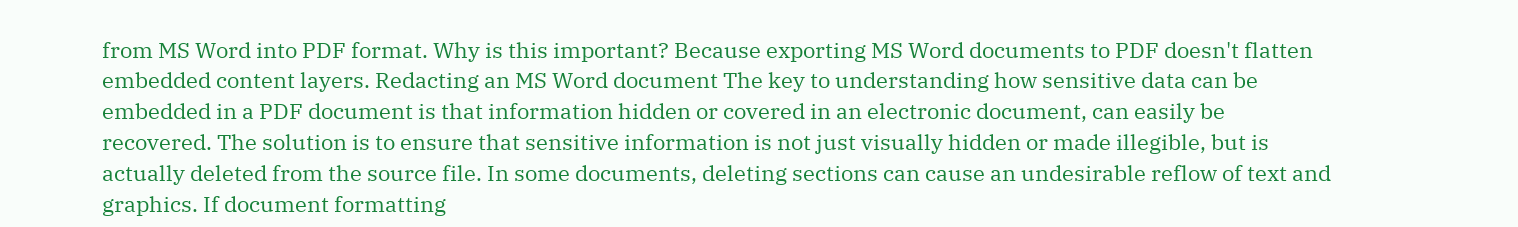from MS Word into PDF format. Why is this important? Because exporting MS Word documents to PDF doesn't flatten embedded content layers. Redacting an MS Word document The key to understanding how sensitive data can be embedded in a PDF document is that information hidden or covered in an electronic document, can easily be recovered. The solution is to ensure that sensitive information is not just visually hidden or made illegible, but is actually deleted from the source file. In some documents, deleting sections can cause an undesirable reflow of text and graphics. If document formatting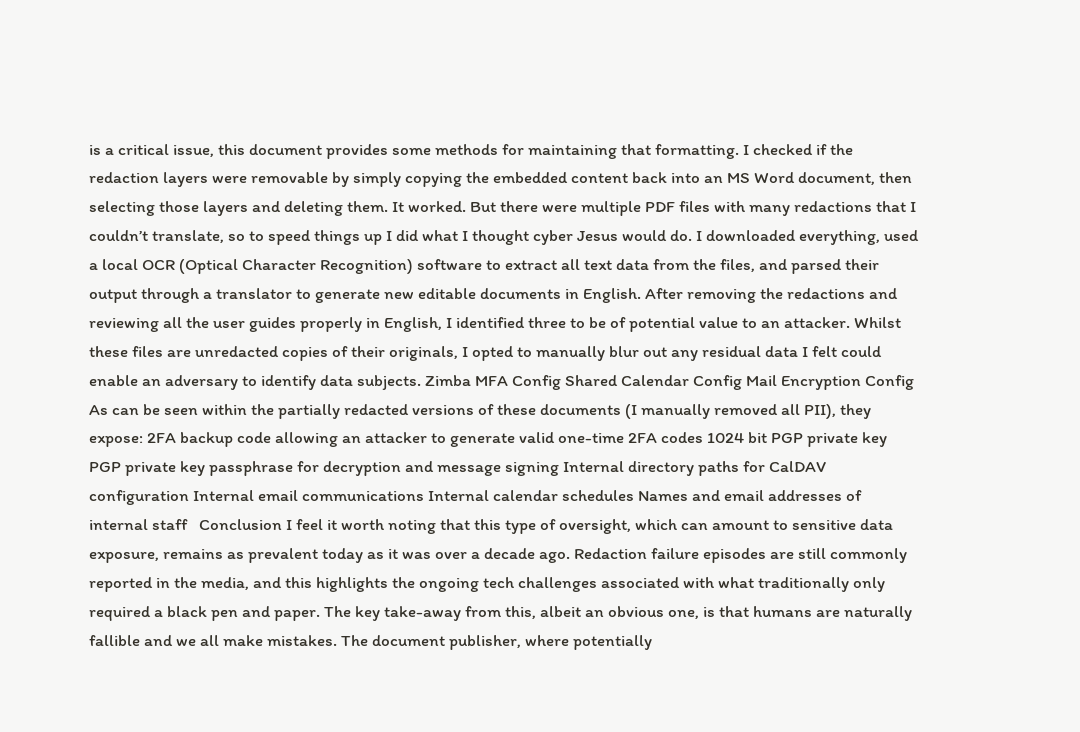is a critical issue, this document provides some methods for maintaining that formatting. I checked if the redaction layers were removable by simply copying the embedded content back into an MS Word document, then selecting those layers and deleting them. It worked. But there were multiple PDF files with many redactions that I couldn’t translate, so to speed things up I did what I thought cyber Jesus would do. I downloaded everything, used a local OCR (Optical Character Recognition) software to extract all text data from the files, and parsed their output through a translator to generate new editable documents in English. After removing the redactions and reviewing all the user guides properly in English, I identified three to be of potential value to an attacker. Whilst these files are unredacted copies of their originals, I opted to manually blur out any residual data I felt could enable an adversary to identify data subjects. Zimba MFA Config Shared Calendar Config Mail Encryption Config As can be seen within the partially redacted versions of these documents (I manually removed all PII), they expose: 2FA backup code allowing an attacker to generate valid one-time 2FA codes 1024 bit PGP private key PGP private key passphrase for decryption and message signing Internal directory paths for CalDAV configuration Internal email communications Internal calendar schedules Names and email addresses of internal staff   Conclusion I feel it worth noting that this type of oversight, which can amount to sensitive data exposure, remains as prevalent today as it was over a decade ago. Redaction failure episodes are still commonly reported in the media, and this highlights the ongoing tech challenges associated with what traditionally only required a black pen and paper. The key take-away from this, albeit an obvious one, is that humans are naturally fallible and we all make mistakes. The document publisher, where potentially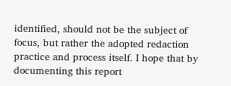identified, should not be the subject of focus, but rather the adopted redaction practice and process itself. I hope that by documenting this report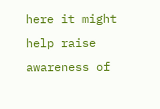here it might help raise awareness of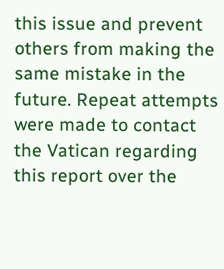this issue and prevent others from making the same mistake in the future. Repeat attempts were made to contact the Vatican regarding this report over the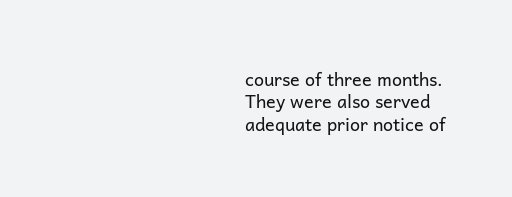course of three months. They were also served adequate prior notice of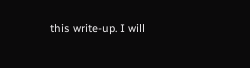this write-up. I will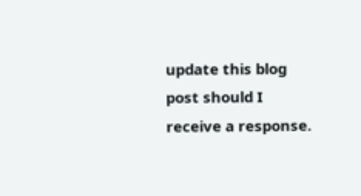update this blog post should I receive a response.